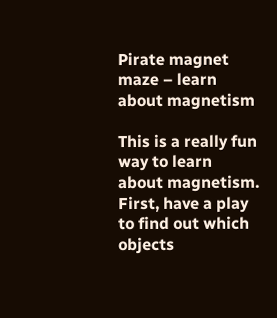Pirate magnet maze – learn about magnetism

This is a really fun way to learn about magnetism. First, have a play to find out which objects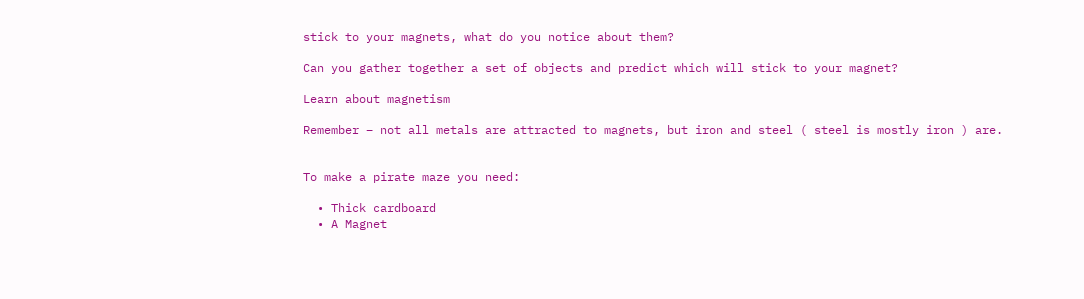stick to your magnets, what do you notice about them?

Can you gather together a set of objects and predict which will stick to your magnet?

Learn about magnetism

Remember – not all metals are attracted to magnets, but iron and steel ( steel is mostly iron ) are.


To make a pirate maze you need:

  • Thick cardboard
  • A Magnet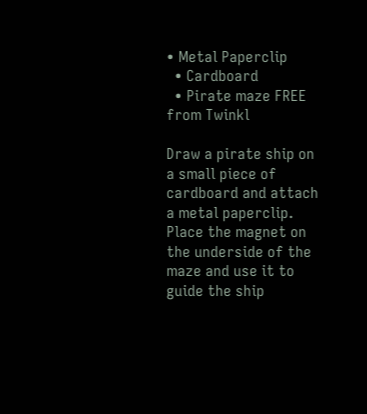• Metal Paperclip
  • Cardboard
  • Pirate maze FREE from Twinkl

Draw a pirate ship on a small piece of cardboard and attach a metal paperclip. Place the magnet on the underside of the maze and use it to guide the ship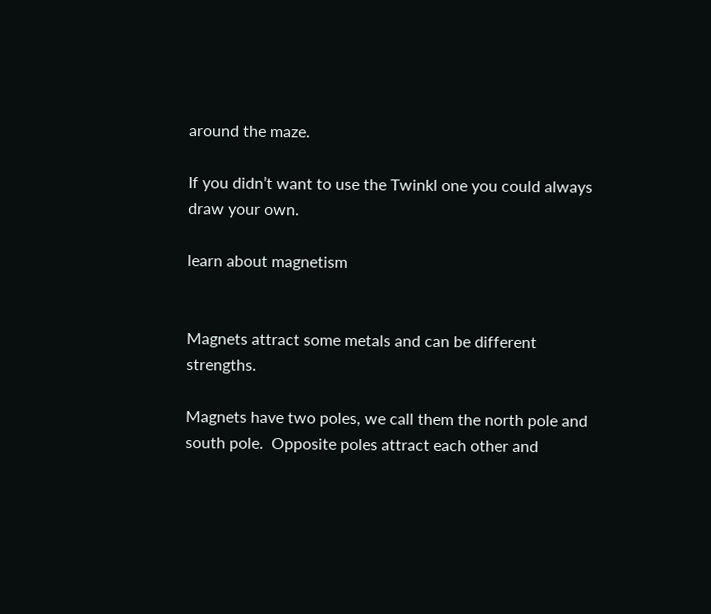around the maze.

If you didn’t want to use the Twinkl one you could always draw your own.

learn about magnetism


Magnets attract some metals and can be different strengths.

Magnets have two poles, we call them the north pole and south pole.  Opposite poles attract each other and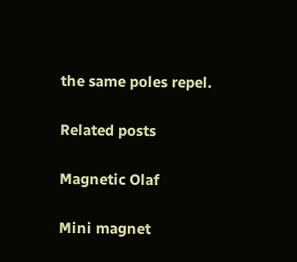the same poles repel.

Related posts

Magnetic Olaf

Mini magnet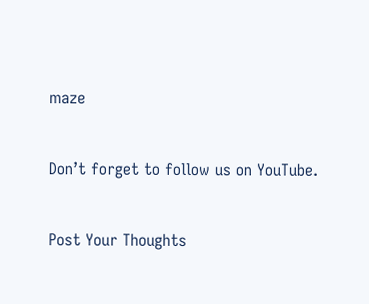maze


Don’t forget to follow us on YouTube.


Post Your Thoughts